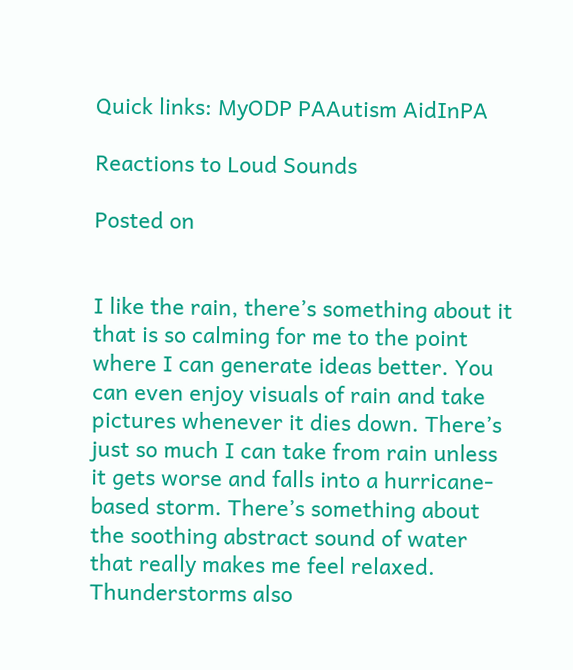Quick links: MyODP PAAutism AidInPA

Reactions to Loud Sounds

Posted on


I like the rain, there’s something about it that is so calming for me to the point where I can generate ideas better. You can even enjoy visuals of rain and take pictures whenever it dies down. There’s just so much I can take from rain unless it gets worse and falls into a hurricane-based storm. There’s something about the soothing abstract sound of water that really makes me feel relaxed. Thunderstorms also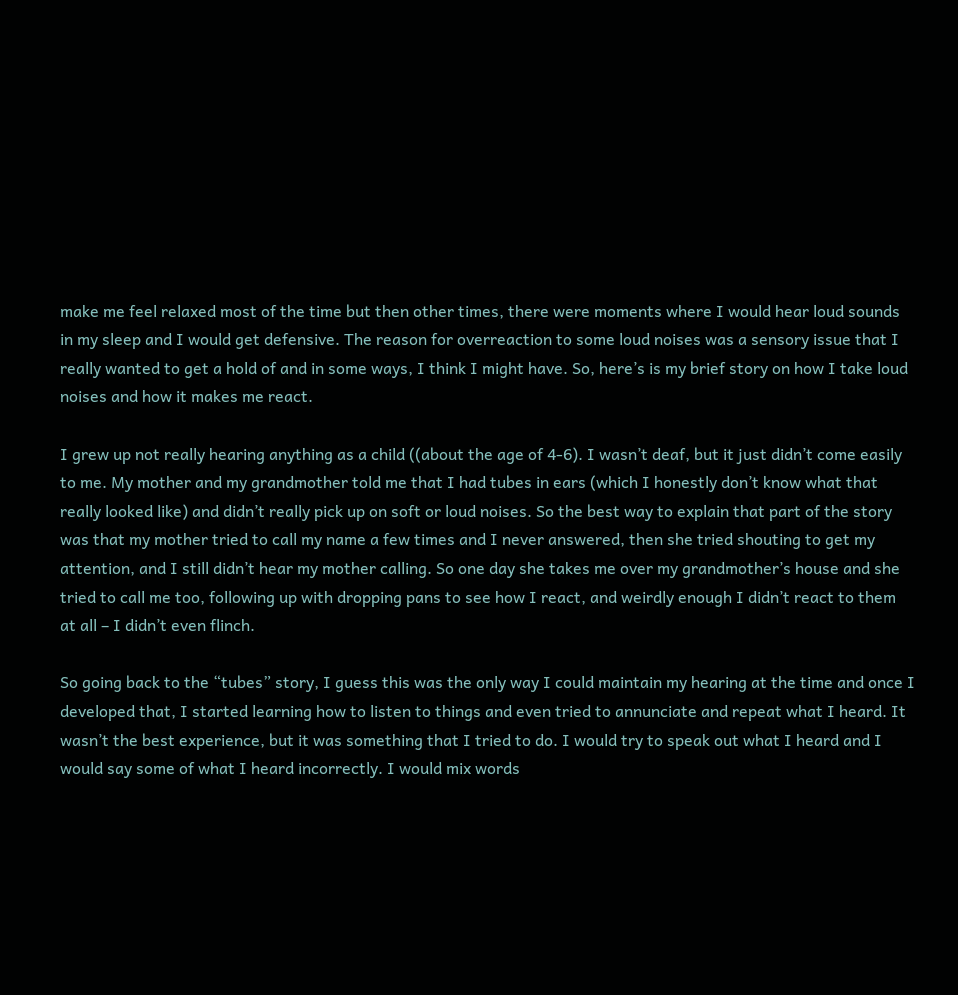make me feel relaxed most of the time but then other times, there were moments where I would hear loud sounds in my sleep and I would get defensive. The reason for overreaction to some loud noises was a sensory issue that I really wanted to get a hold of and in some ways, I think I might have. So, here’s is my brief story on how I take loud noises and how it makes me react.

I grew up not really hearing anything as a child ((about the age of 4-6). I wasn’t deaf, but it just didn’t come easily to me. My mother and my grandmother told me that I had tubes in ears (which I honestly don’t know what that really looked like) and didn’t really pick up on soft or loud noises. So the best way to explain that part of the story was that my mother tried to call my name a few times and I never answered, then she tried shouting to get my attention, and I still didn’t hear my mother calling. So one day she takes me over my grandmother’s house and she tried to call me too, following up with dropping pans to see how I react, and weirdly enough I didn’t react to them at all – I didn’t even flinch.

So going back to the “tubes” story, I guess this was the only way I could maintain my hearing at the time and once I developed that, I started learning how to listen to things and even tried to annunciate and repeat what I heard. It wasn’t the best experience, but it was something that I tried to do. I would try to speak out what I heard and I would say some of what I heard incorrectly. I would mix words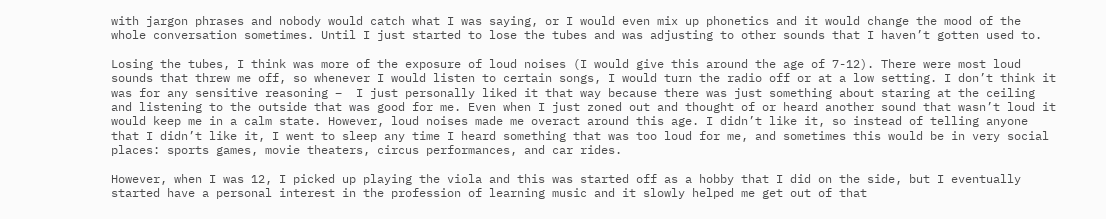with jargon phrases and nobody would catch what I was saying, or I would even mix up phonetics and it would change the mood of the whole conversation sometimes. Until I just started to lose the tubes and was adjusting to other sounds that I haven’t gotten used to.

Losing the tubes, I think was more of the exposure of loud noises (I would give this around the age of 7-12). There were most loud sounds that threw me off, so whenever I would listen to certain songs, I would turn the radio off or at a low setting. I don’t think it was for any sensitive reasoning –  I just personally liked it that way because there was just something about staring at the ceiling and listening to the outside that was good for me. Even when I just zoned out and thought of or heard another sound that wasn’t loud it would keep me in a calm state. However, loud noises made me overact around this age. I didn’t like it, so instead of telling anyone that I didn’t like it, I went to sleep any time I heard something that was too loud for me, and sometimes this would be in very social places: sports games, movie theaters, circus performances, and car rides.

However, when I was 12, I picked up playing the viola and this was started off as a hobby that I did on the side, but I eventually started have a personal interest in the profession of learning music and it slowly helped me get out of that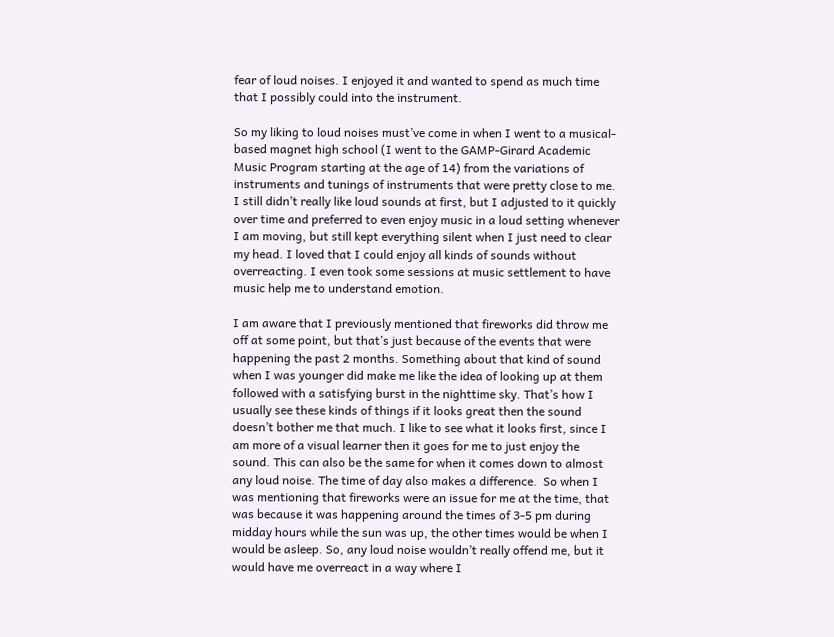fear of loud noises. I enjoyed it and wanted to spend as much time that I possibly could into the instrument.

So my liking to loud noises must’ve come in when I went to a musical-based magnet high school (I went to the GAMP-Girard Academic Music Program starting at the age of 14) from the variations of instruments and tunings of instruments that were pretty close to me.  I still didn’t really like loud sounds at first, but I adjusted to it quickly over time and preferred to even enjoy music in a loud setting whenever I am moving, but still kept everything silent when I just need to clear my head. I loved that I could enjoy all kinds of sounds without overreacting. I even took some sessions at music settlement to have music help me to understand emotion.

I am aware that I previously mentioned that fireworks did throw me off at some point, but that’s just because of the events that were happening the past 2 months. Something about that kind of sound when I was younger did make me like the idea of looking up at them followed with a satisfying burst in the nighttime sky. That’s how I usually see these kinds of things if it looks great then the sound doesn’t bother me that much. I like to see what it looks first, since I am more of a visual learner then it goes for me to just enjoy the sound. This can also be the same for when it comes down to almost any loud noise. The time of day also makes a difference.  So when I was mentioning that fireworks were an issue for me at the time, that was because it was happening around the times of 3-5 pm during midday hours while the sun was up, the other times would be when I would be asleep. So, any loud noise wouldn’t really offend me, but it would have me overreact in a way where I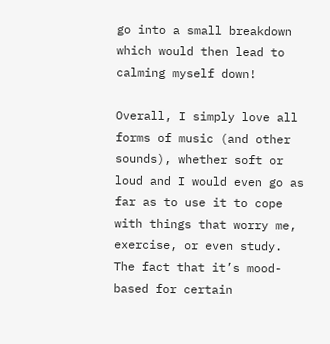go into a small breakdown which would then lead to calming myself down!

Overall, I simply love all forms of music (and other sounds), whether soft or loud and I would even go as far as to use it to cope with things that worry me, exercise, or even study. The fact that it’s mood-based for certain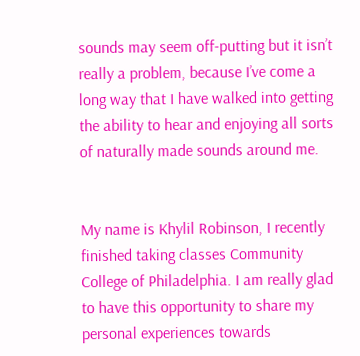sounds may seem off-putting but it isn’t really a problem, because I’ve come a long way that I have walked into getting the ability to hear and enjoying all sorts of naturally made sounds around me.


My name is Khylil Robinson, I recently finished taking classes Community College of Philadelphia. I am really glad to have this opportunity to share my personal experiences towards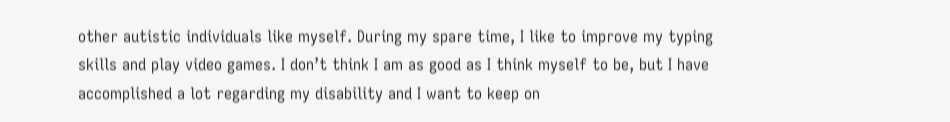other autistic individuals like myself. During my spare time, I like to improve my typing skills and play video games. I don’t think I am as good as I think myself to be, but I have accomplished a lot regarding my disability and I want to keep on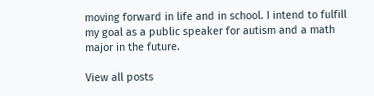moving forward in life and in school. I intend to fulfill my goal as a public speaker for autism and a math major in the future.

View all posts